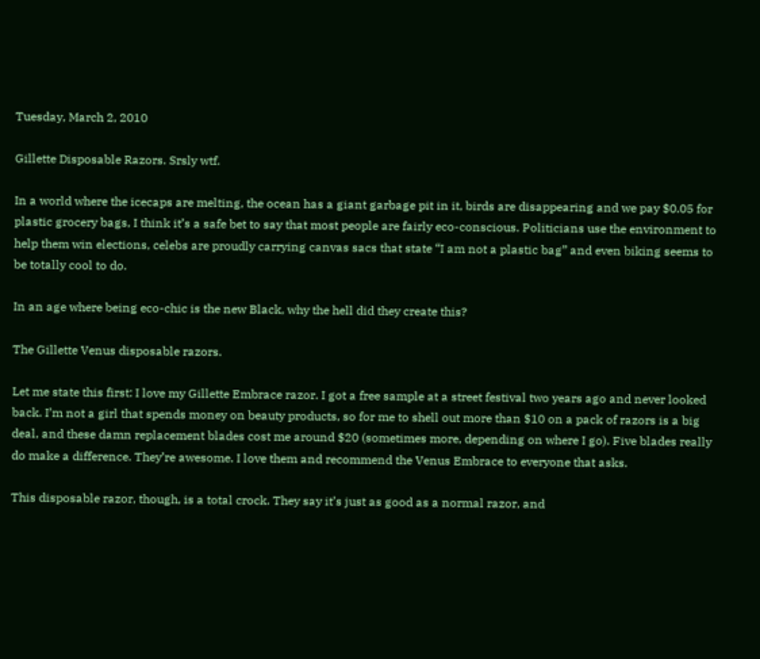Tuesday, March 2, 2010

Gillette Disposable Razors. Srsly wtf.

In a world where the icecaps are melting, the ocean has a giant garbage pit in it, birds are disappearing and we pay $0.05 for plastic grocery bags, I think it’s a safe bet to say that most people are fairly eco-conscious. Politicians use the environment to help them win elections, celebs are proudly carrying canvas sacs that state “I am not a plastic bag” and even biking seems to be totally cool to do.

In an age where being eco-chic is the new Black, why the hell did they create this?

The Gillette Venus disposable razors.

Let me state this first: I love my Gillette Embrace razor. I got a free sample at a street festival two years ago and never looked back. I’m not a girl that spends money on beauty products, so for me to shell out more than $10 on a pack of razors is a big deal, and these damn replacement blades cost me around $20 (sometimes more, depending on where I go). Five blades really do make a difference. They’re awesome. I love them and recommend the Venus Embrace to everyone that asks.

This disposable razor, though, is a total crock. They say it’s just as good as a normal razor, and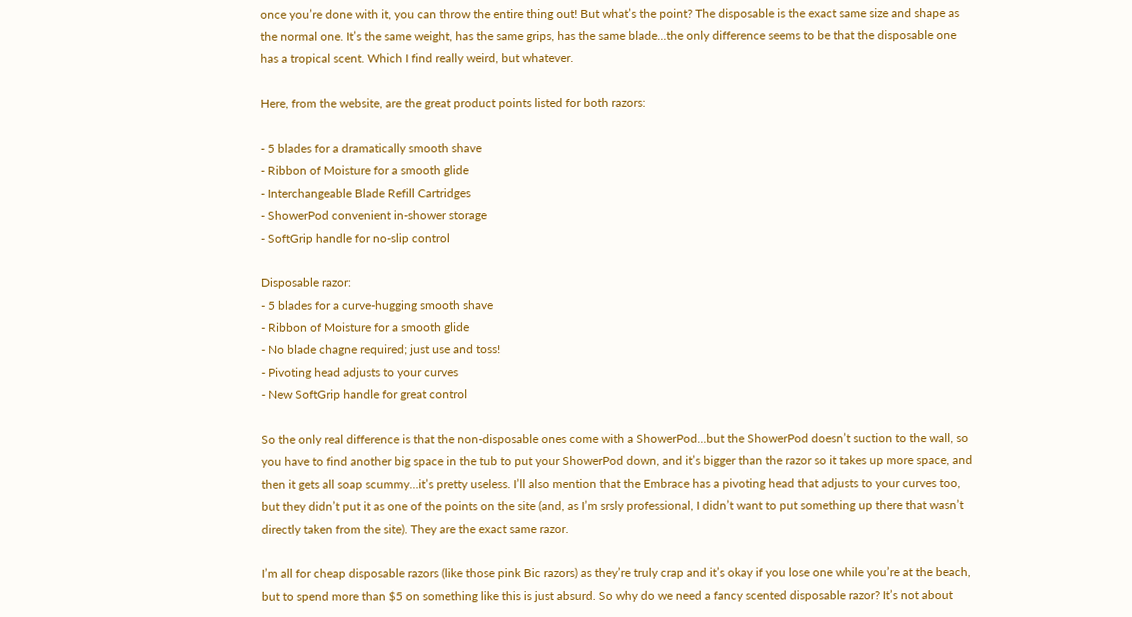once you’re done with it, you can throw the entire thing out! But what’s the point? The disposable is the exact same size and shape as the normal one. It’s the same weight, has the same grips, has the same blade…the only difference seems to be that the disposable one has a tropical scent. Which I find really weird, but whatever.

Here, from the website, are the great product points listed for both razors:

- 5 blades for a dramatically smooth shave
- Ribbon of Moisture for a smooth glide
- Interchangeable Blade Refill Cartridges
- ShowerPod convenient in-shower storage
- SoftGrip handle for no-slip control

Disposable razor:
- 5 blades for a curve-hugging smooth shave
- Ribbon of Moisture for a smooth glide
- No blade chagne required; just use and toss!
- Pivoting head adjusts to your curves
- New SoftGrip handle for great control

So the only real difference is that the non-disposable ones come with a ShowerPod…but the ShowerPod doesn’t suction to the wall, so you have to find another big space in the tub to put your ShowerPod down, and it’s bigger than the razor so it takes up more space, and then it gets all soap scummy…it’s pretty useless. I’ll also mention that the Embrace has a pivoting head that adjusts to your curves too, but they didn’t put it as one of the points on the site (and, as I’m srsly professional, I didn’t want to put something up there that wasn’t directly taken from the site). They are the exact same razor.

I’m all for cheap disposable razors (like those pink Bic razors) as they’re truly crap and it’s okay if you lose one while you’re at the beach, but to spend more than $5 on something like this is just absurd. So why do we need a fancy scented disposable razor? It’s not about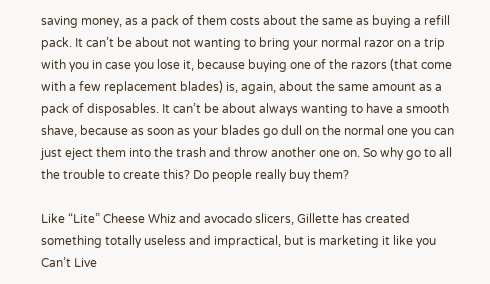saving money, as a pack of them costs about the same as buying a refill pack. It can’t be about not wanting to bring your normal razor on a trip with you in case you lose it, because buying one of the razors (that come with a few replacement blades) is, again, about the same amount as a pack of disposables. It can’t be about always wanting to have a smooth shave, because as soon as your blades go dull on the normal one you can just eject them into the trash and throw another one on. So why go to all the trouble to create this? Do people really buy them?

Like “Lite” Cheese Whiz and avocado slicers, Gillette has created something totally useless and impractical, but is marketing it like you Can’t Live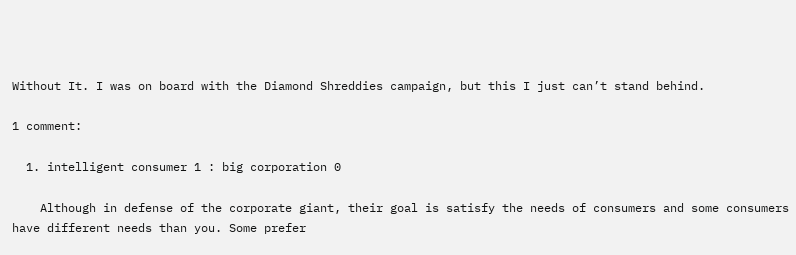Without It. I was on board with the Diamond Shreddies campaign, but this I just can’t stand behind.

1 comment:

  1. intelligent consumer 1 : big corporation 0

    Although in defense of the corporate giant, their goal is satisfy the needs of consumers and some consumers have different needs than you. Some prefer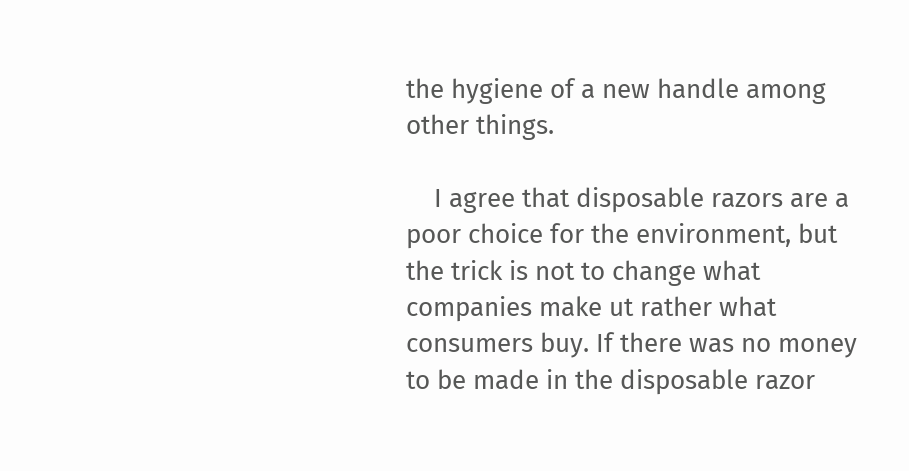the hygiene of a new handle among other things.

    I agree that disposable razors are a poor choice for the environment, but the trick is not to change what companies make ut rather what consumers buy. If there was no money to be made in the disposable razor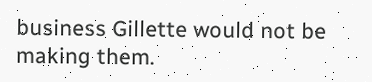business Gillette would not be making them.